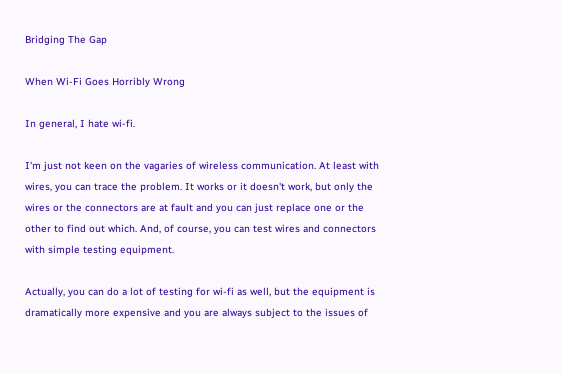Bridging The Gap

When Wi-Fi Goes Horribly Wrong

In general, I hate wi-fi.

I'm just not keen on the vagaries of wireless communication. At least with wires, you can trace the problem. It works or it doesn't work, but only the wires or the connectors are at fault and you can just replace one or the other to find out which. And, of course, you can test wires and connectors with simple testing equipment.

Actually, you can do a lot of testing for wi-fi as well, but the equipment is dramatically more expensive and you are always subject to the issues of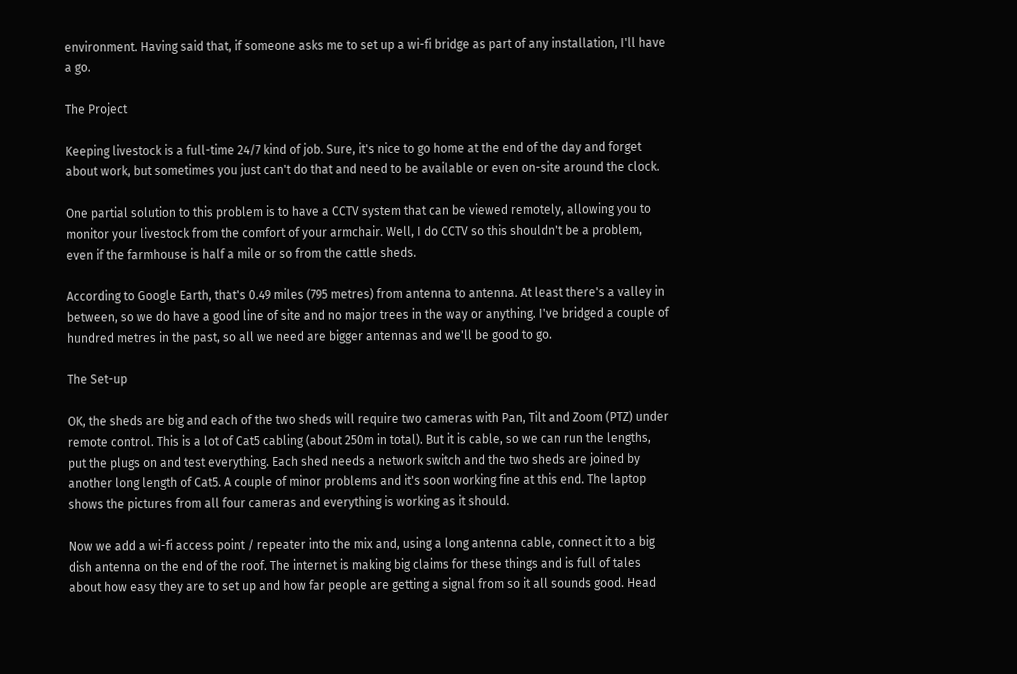environment. Having said that, if someone asks me to set up a wi-fi bridge as part of any installation, I'll have a go.

The Project

Keeping livestock is a full-time 24/7 kind of job. Sure, it's nice to go home at the end of the day and forget about work, but sometimes you just can't do that and need to be available or even on-site around the clock.

One partial solution to this problem is to have a CCTV system that can be viewed remotely, allowing you to monitor your livestock from the comfort of your armchair. Well, I do CCTV so this shouldn't be a problem, even if the farmhouse is half a mile or so from the cattle sheds.

According to Google Earth, that's 0.49 miles (795 metres) from antenna to antenna. At least there's a valley in between, so we do have a good line of site and no major trees in the way or anything. I've bridged a couple of hundred metres in the past, so all we need are bigger antennas and we'll be good to go.

The Set-up

OK, the sheds are big and each of the two sheds will require two cameras with Pan, Tilt and Zoom (PTZ) under remote control. This is a lot of Cat5 cabling (about 250m in total). But it is cable, so we can run the lengths, put the plugs on and test everything. Each shed needs a network switch and the two sheds are joined by another long length of Cat5. A couple of minor problems and it's soon working fine at this end. The laptop shows the pictures from all four cameras and everything is working as it should.

Now we add a wi-fi access point / repeater into the mix and, using a long antenna cable, connect it to a big dish antenna on the end of the roof. The internet is making big claims for these things and is full of tales about how easy they are to set up and how far people are getting a signal from so it all sounds good. Head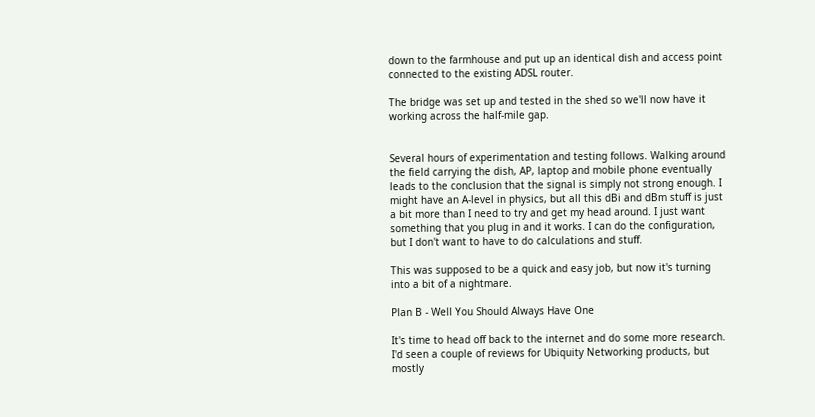down to the farmhouse and put up an identical dish and access point connected to the existing ADSL router.

The bridge was set up and tested in the shed so we'll now have it working across the half-mile gap.


Several hours of experimentation and testing follows. Walking around the field carrying the dish, AP, laptop and mobile phone eventually leads to the conclusion that the signal is simply not strong enough. I might have an A-level in physics, but all this dBi and dBm stuff is just a bit more than I need to try and get my head around. I just want something that you plug in and it works. I can do the configuration, but I don't want to have to do calculations and stuff.

This was supposed to be a quick and easy job, but now it's turning into a bit of a nightmare.

Plan B - Well You Should Always Have One

It's time to head off back to the internet and do some more research. I'd seen a couple of reviews for Ubiquity Networking products, but mostly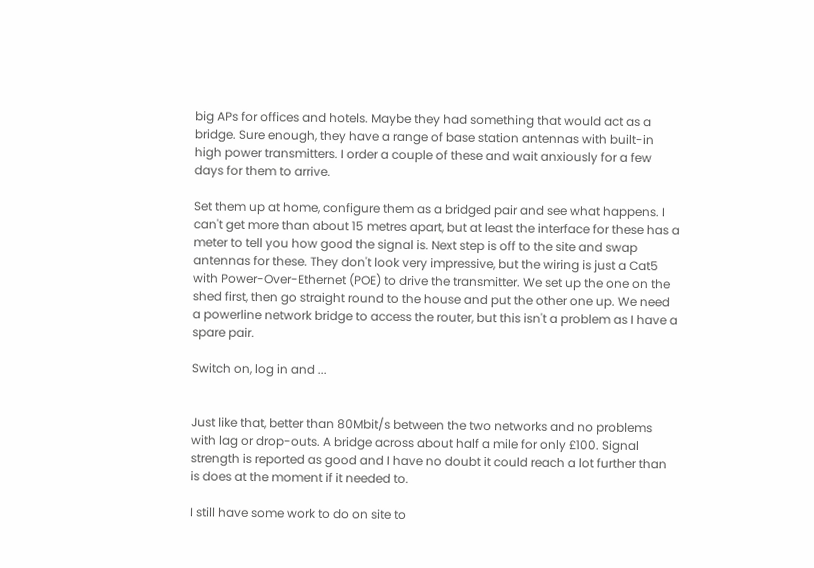big APs for offices and hotels. Maybe they had something that would act as a bridge. Sure enough, they have a range of base station antennas with built-in high power transmitters. I order a couple of these and wait anxiously for a few days for them to arrive.

Set them up at home, configure them as a bridged pair and see what happens. I can't get more than about 15 metres apart, but at least the interface for these has a meter to tell you how good the signal is. Next step is off to the site and swap antennas for these. They don't look very impressive, but the wiring is just a Cat5 with Power-Over-Ethernet (POE) to drive the transmitter. We set up the one on the shed first, then go straight round to the house and put the other one up. We need a powerline network bridge to access the router, but this isn't a problem as I have a spare pair.

Switch on, log in and ...


Just like that, better than 80Mbit/s between the two networks and no problems with lag or drop-outs. A bridge across about half a mile for only £100. Signal strength is reported as good and I have no doubt it could reach a lot further than is does at the moment if it needed to.

I still have some work to do on site to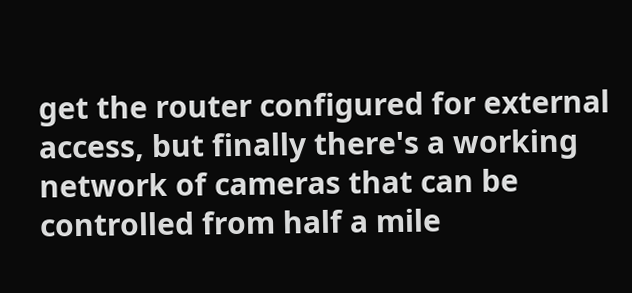get the router configured for external access, but finally there's a working network of cameras that can be controlled from half a mile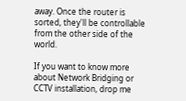away. Once the router is sorted, they'll be controllable from the other side of the world.

If you want to know more about Network Bridging or CCTV installation, drop me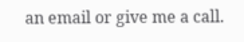an email or give me a call.